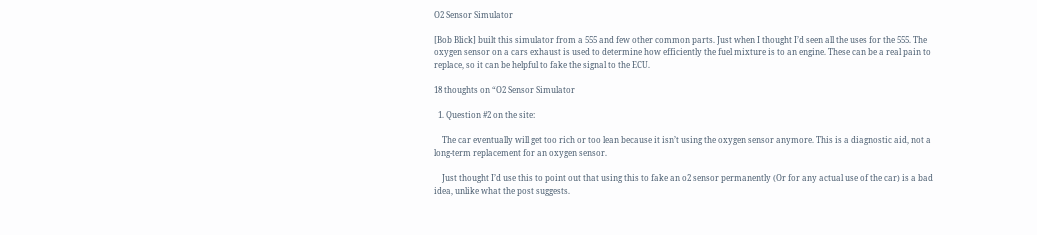O2 Sensor Simulator

[Bob Blick] built this simulator from a 555 and few other common parts. Just when I thought I’d seen all the uses for the 555. The oxygen sensor on a cars exhaust is used to determine how efficiently the fuel mixture is to an engine. These can be a real pain to replace, so it can be helpful to fake the signal to the ECU.

18 thoughts on “O2 Sensor Simulator

  1. Question #2 on the site:

    The car eventually will get too rich or too lean because it isn’t using the oxygen sensor anymore. This is a diagnostic aid, not a long-term replacement for an oxygen sensor.

    Just thought I’d use this to point out that using this to fake an o2 sensor permanently (Or for any actual use of the car) is a bad idea, unlike what the post suggests.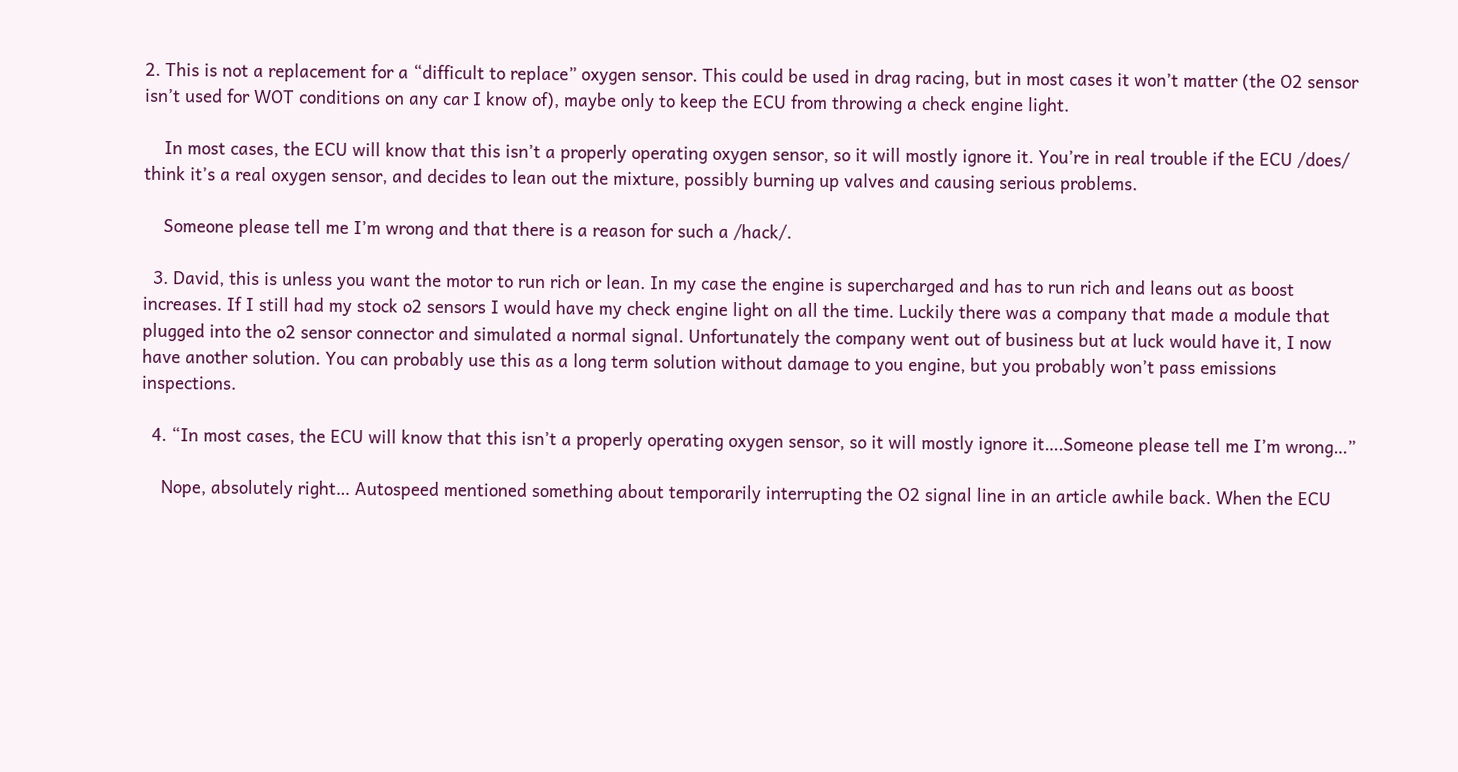2. This is not a replacement for a “difficult to replace” oxygen sensor. This could be used in drag racing, but in most cases it won’t matter (the O2 sensor isn’t used for WOT conditions on any car I know of), maybe only to keep the ECU from throwing a check engine light.

    In most cases, the ECU will know that this isn’t a properly operating oxygen sensor, so it will mostly ignore it. You’re in real trouble if the ECU /does/ think it’s a real oxygen sensor, and decides to lean out the mixture, possibly burning up valves and causing serious problems.

    Someone please tell me I’m wrong and that there is a reason for such a /hack/.

  3. David, this is unless you want the motor to run rich or lean. In my case the engine is supercharged and has to run rich and leans out as boost increases. If I still had my stock o2 sensors I would have my check engine light on all the time. Luckily there was a company that made a module that plugged into the o2 sensor connector and simulated a normal signal. Unfortunately the company went out of business but at luck would have it, I now have another solution. You can probably use this as a long term solution without damage to you engine, but you probably won’t pass emissions inspections.

  4. “In most cases, the ECU will know that this isn’t a properly operating oxygen sensor, so it will mostly ignore it….Someone please tell me I’m wrong…”

    Nope, absolutely right… Autospeed mentioned something about temporarily interrupting the O2 signal line in an article awhile back. When the ECU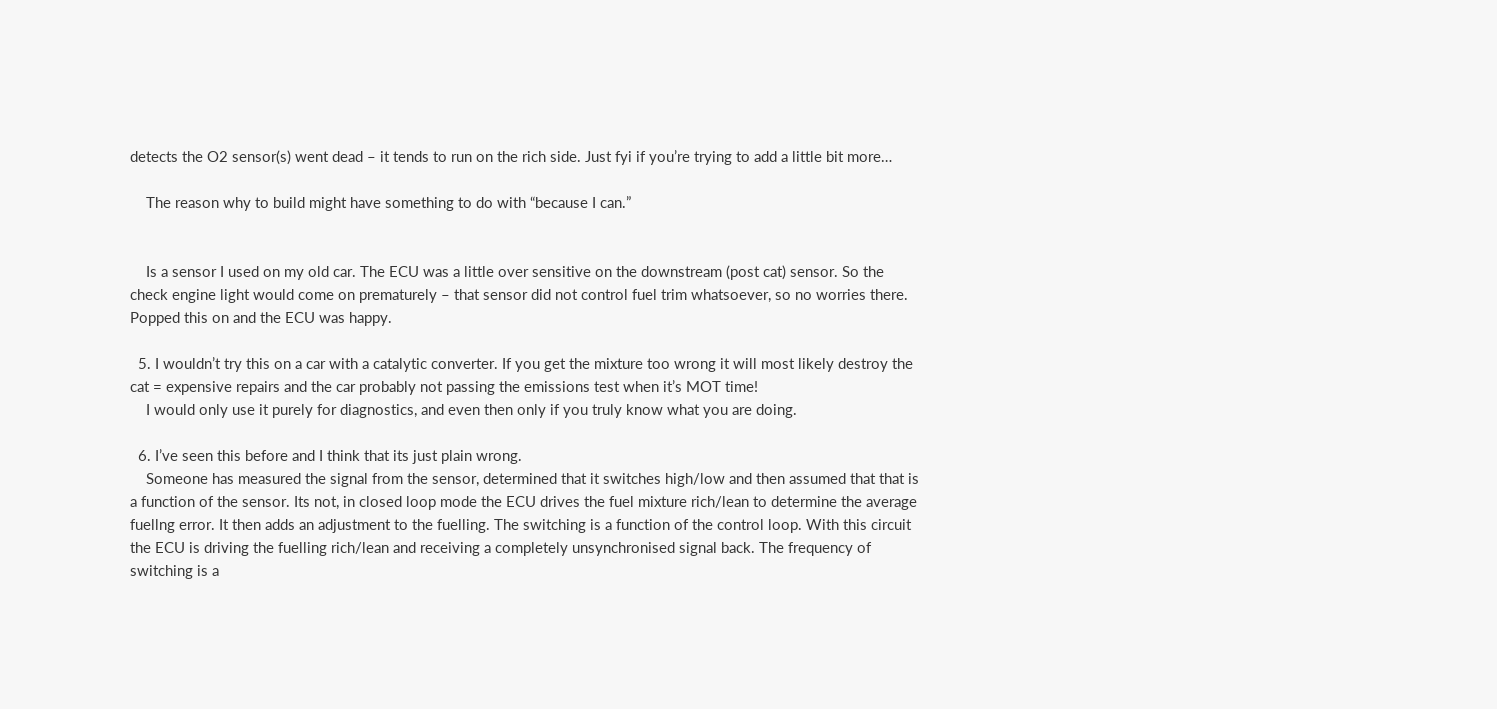detects the O2 sensor(s) went dead – it tends to run on the rich side. Just fyi if you’re trying to add a little bit more…

    The reason why to build might have something to do with “because I can.”


    Is a sensor I used on my old car. The ECU was a little over sensitive on the downstream (post cat) sensor. So the check engine light would come on prematurely – that sensor did not control fuel trim whatsoever, so no worries there. Popped this on and the ECU was happy.

  5. I wouldn’t try this on a car with a catalytic converter. If you get the mixture too wrong it will most likely destroy the cat = expensive repairs and the car probably not passing the emissions test when it’s MOT time!
    I would only use it purely for diagnostics, and even then only if you truly know what you are doing.

  6. I’ve seen this before and I think that its just plain wrong.
    Someone has measured the signal from the sensor, determined that it switches high/low and then assumed that that is a function of the sensor. Its not, in closed loop mode the ECU drives the fuel mixture rich/lean to determine the average fuellng error. It then adds an adjustment to the fuelling. The switching is a function of the control loop. With this circuit the ECU is driving the fuelling rich/lean and receiving a completely unsynchronised signal back. The frequency of switching is a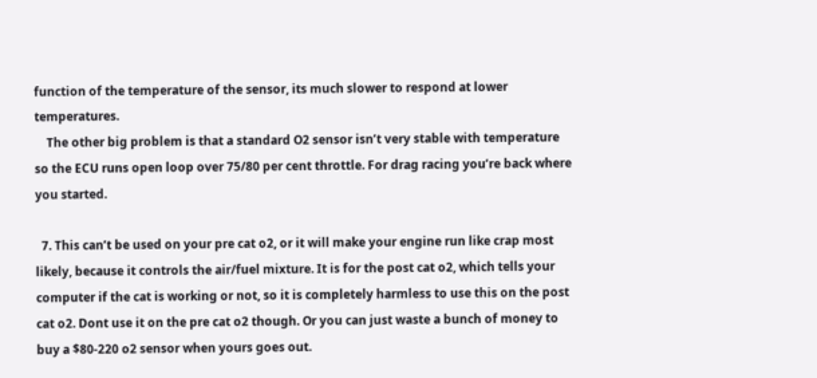function of the temperature of the sensor, its much slower to respond at lower temperatures.
    The other big problem is that a standard O2 sensor isn’t very stable with temperature so the ECU runs open loop over 75/80 per cent throttle. For drag racing you’re back where you started.

  7. This can’t be used on your pre cat o2, or it will make your engine run like crap most likely, because it controls the air/fuel mixture. It is for the post cat o2, which tells your computer if the cat is working or not, so it is completely harmless to use this on the post cat o2. Dont use it on the pre cat o2 though. Or you can just waste a bunch of money to buy a $80-220 o2 sensor when yours goes out.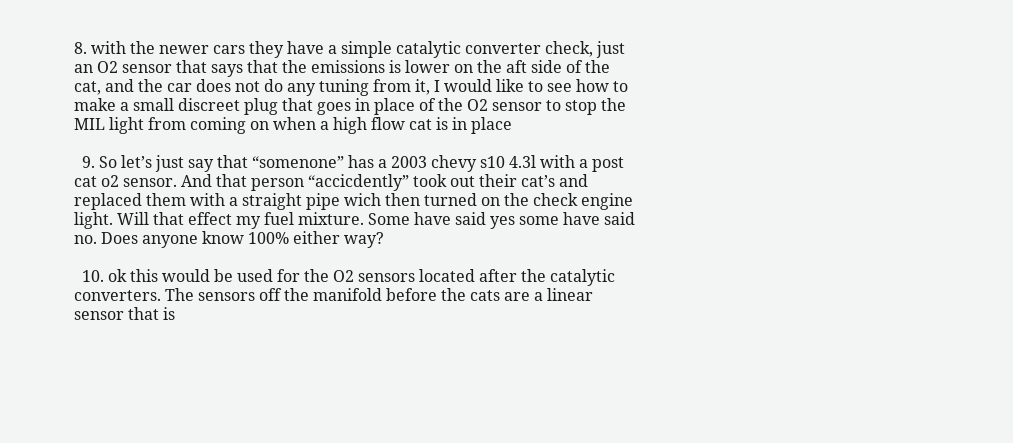8. with the newer cars they have a simple catalytic converter check, just an O2 sensor that says that the emissions is lower on the aft side of the cat, and the car does not do any tuning from it, I would like to see how to make a small discreet plug that goes in place of the O2 sensor to stop the MIL light from coming on when a high flow cat is in place

  9. So let’s just say that “somenone” has a 2003 chevy s10 4.3l with a post cat o2 sensor. And that person “accicdently” took out their cat’s and replaced them with a straight pipe wich then turned on the check engine light. Will that effect my fuel mixture. Some have said yes some have said no. Does anyone know 100% either way?

  10. ok this would be used for the O2 sensors located after the catalytic converters. The sensors off the manifold before the cats are a linear sensor that is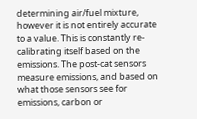determining air/fuel mixture, however it is not entirely accurate to a value. This is constantly re-calibrating itself based on the emissions. The post-cat sensors measure emissions, and based on what those sensors see for emissions, carbon or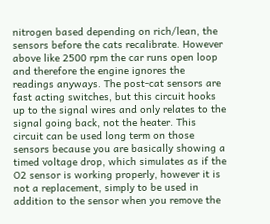nitrogen based depending on rich/lean, the sensors before the cats recalibrate. However above like 2500 rpm the car runs open loop and therefore the engine ignores the readings anyways. The post-cat sensors are fast acting switches, but this circuit hooks up to the signal wires and only relates to the signal going back, not the heater. This circuit can be used long term on those sensors because you are basically showing a timed voltage drop, which simulates as if the O2 sensor is working properly, however it is not a replacement, simply to be used in addition to the sensor when you remove the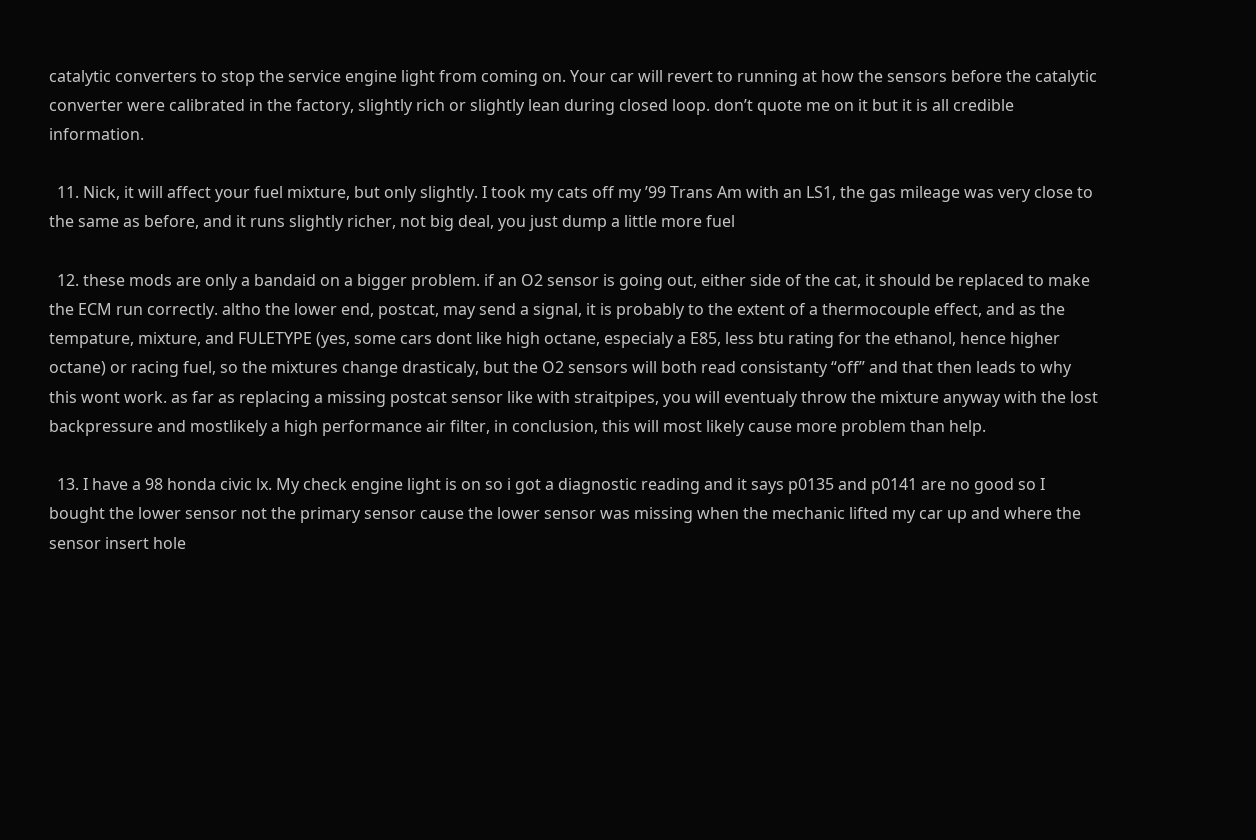catalytic converters to stop the service engine light from coming on. Your car will revert to running at how the sensors before the catalytic converter were calibrated in the factory, slightly rich or slightly lean during closed loop. don’t quote me on it but it is all credible information.

  11. Nick, it will affect your fuel mixture, but only slightly. I took my cats off my ’99 Trans Am with an LS1, the gas mileage was very close to the same as before, and it runs slightly richer, not big deal, you just dump a little more fuel

  12. these mods are only a bandaid on a bigger problem. if an O2 sensor is going out, either side of the cat, it should be replaced to make the ECM run correctly. altho the lower end, postcat, may send a signal, it is probably to the extent of a thermocouple effect, and as the tempature, mixture, and FULETYPE (yes, some cars dont like high octane, especialy a E85, less btu rating for the ethanol, hence higher octane) or racing fuel, so the mixtures change drasticaly, but the O2 sensors will both read consistanty “off” and that then leads to why this wont work. as far as replacing a missing postcat sensor like with straitpipes, you will eventualy throw the mixture anyway with the lost backpressure and mostlikely a high performance air filter, in conclusion, this will most likely cause more problem than help.

  13. I have a 98 honda civic lx. My check engine light is on so i got a diagnostic reading and it says p0135 and p0141 are no good so I bought the lower sensor not the primary sensor cause the lower sensor was missing when the mechanic lifted my car up and where the sensor insert hole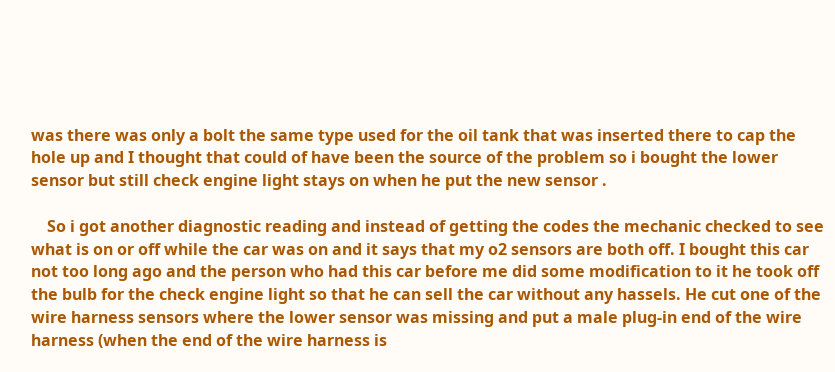was there was only a bolt the same type used for the oil tank that was inserted there to cap the hole up and I thought that could of have been the source of the problem so i bought the lower sensor but still check engine light stays on when he put the new sensor .

    So i got another diagnostic reading and instead of getting the codes the mechanic checked to see what is on or off while the car was on and it says that my o2 sensors are both off. I bought this car not too long ago and the person who had this car before me did some modification to it he took off the bulb for the check engine light so that he can sell the car without any hassels. He cut one of the wire harness sensors where the lower sensor was missing and put a male plug-in end of the wire harness (when the end of the wire harness is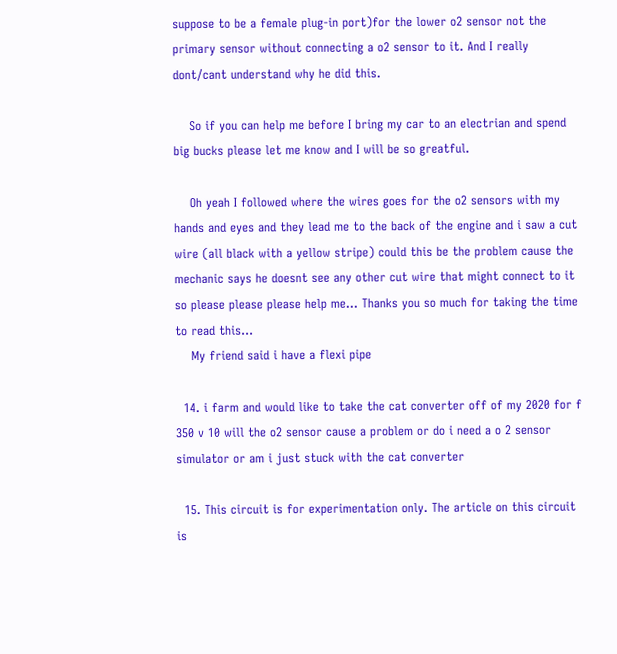suppose to be a female plug-in port)for the lower o2 sensor not the primary sensor without connecting a o2 sensor to it. And I really dont/cant understand why he did this.

    So if you can help me before I bring my car to an electrian and spend big bucks please let me know and I will be so greatful.

    Oh yeah I followed where the wires goes for the o2 sensors with my hands and eyes and they lead me to the back of the engine and i saw a cut wire (all black with a yellow stripe) could this be the problem cause the mechanic says he doesnt see any other cut wire that might connect to it so please please please help me… Thanks you so much for taking the time to read this…
    My friend said i have a flexi pipe

  14. i farm and would like to take the cat converter off of my 2020 for f 350 v 10 will the o2 sensor cause a problem or do i need a o 2 sensor simulator or am i just stuck with the cat converter

  15. This circuit is for experimentation only. The article on this circuit is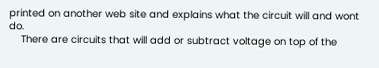printed on another web site and explains what the circuit will and wont do.
    There are circuits that will add or subtract voltage on top of the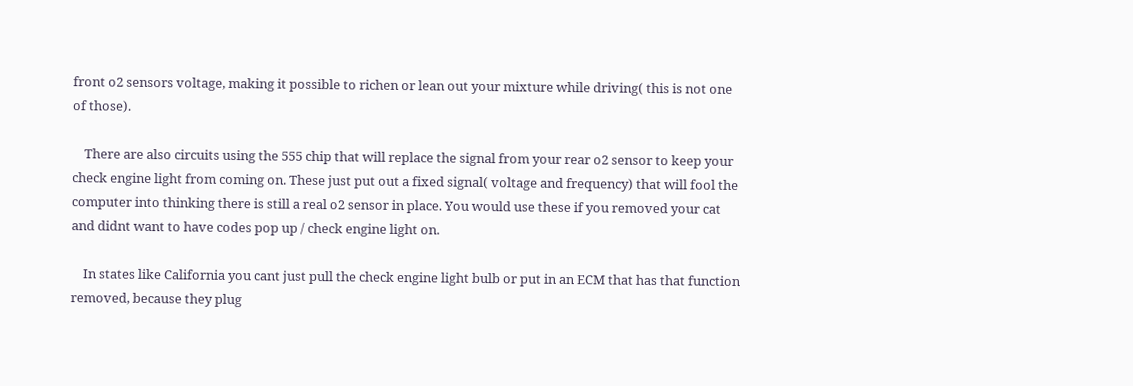front o2 sensors voltage, making it possible to richen or lean out your mixture while driving( this is not one of those).

    There are also circuits using the 555 chip that will replace the signal from your rear o2 sensor to keep your check engine light from coming on. These just put out a fixed signal( voltage and frequency) that will fool the computer into thinking there is still a real o2 sensor in place. You would use these if you removed your cat and didnt want to have codes pop up / check engine light on.

    In states like California you cant just pull the check engine light bulb or put in an ECM that has that function removed, because they plug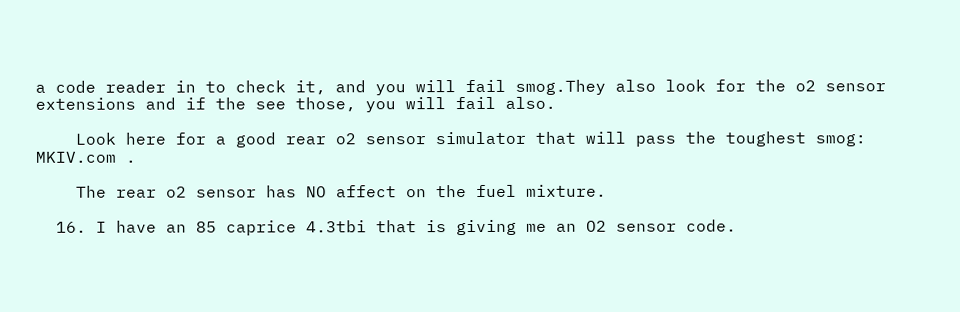a code reader in to check it, and you will fail smog.They also look for the o2 sensor extensions and if the see those, you will fail also.

    Look here for a good rear o2 sensor simulator that will pass the toughest smog: MKIV.com .

    The rear o2 sensor has NO affect on the fuel mixture.

  16. I have an 85 caprice 4.3tbi that is giving me an O2 sensor code.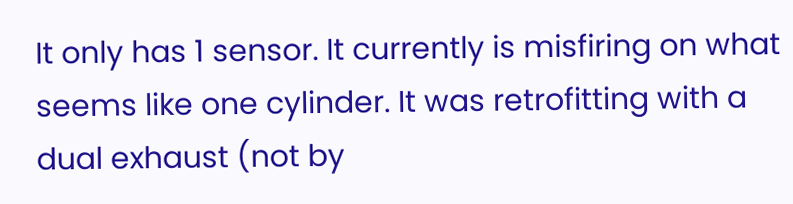It only has 1 sensor. It currently is misfiring on what seems like one cylinder. It was retrofitting with a dual exhaust (not by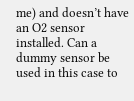me) and doesn’t have an O2 sensor installed. Can a dummy sensor be used in this case to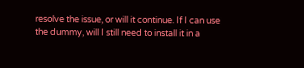resolve the issue, or will it continue. If I can use the dummy, will I still need to install it in a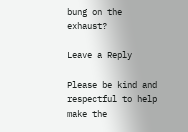bung on the exhaust?

Leave a Reply

Please be kind and respectful to help make the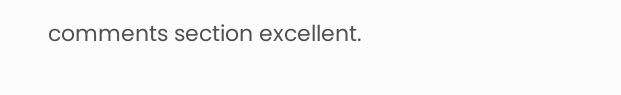comments section excellent.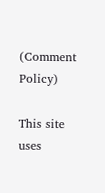(Comment Policy)

This site uses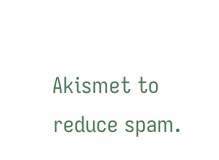Akismet to reduce spam.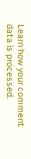Learn how your comment data is processed.